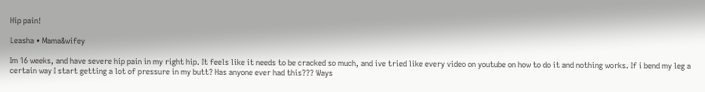Hip pain!

Leasha • Mama&wifey

Im 16 weeks, and have severe hip pain in my right hip. It feels like it needs to be cracked so much, and ive tried like every video on youtube on how to do it and nothing works. If i bend my leg a certain way I start getting a lot of pressure in my butt? Has anyone ever had this??? Ways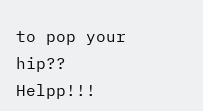to pop your hip?? Helpp!!!